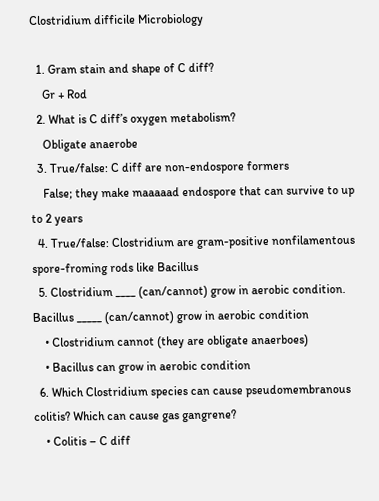Clostridium difficile Microbiology

  1. Gram stain and shape of C diff?
    Gr + Rod
  2. What is C diff’s oxygen metabolism?
    Obligate anaerobe
  3. True/false: C diff are non-endospore formers
    False; they make maaaaad endospore that can survive to up to 2 years
  4. True/false: Clostridium are gram-positive nonfilamentous spore-froming rods like Bacillus
  5. Clostridium ____ (can/cannot) grow in aerobic condition. Bacillus _____ (can/cannot) grow in aerobic condition
    • Clostridium cannot (they are obligate anaerboes)
    • Bacillus can grow in aerobic condition
  6. Which Clostridium species can cause pseudomembranous colitis? Which can cause gas gangrene?
    • Colitis – C diff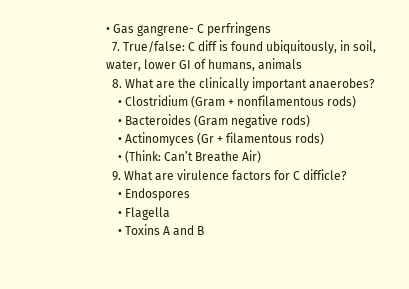• Gas gangrene- C perfringens
  7. True/false: C diff is found ubiquitously, in soil, water, lower GI of humans, animals
  8. What are the clinically important anaerobes?
    • Clostridium (Gram + nonfilamentous rods)
    • Bacteroides (Gram negative rods)
    • Actinomyces (Gr + filamentous rods)
    • (Think: Can’t Breathe Air)
  9. What are virulence factors for C difficle?
    • Endospores
    • Flagella
    • Toxins A and B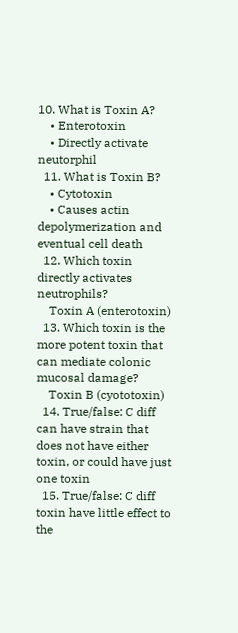10. What is Toxin A?
    • Enterotoxin
    • Directly activate neutorphil
  11. What is Toxin B?
    • Cytotoxin
    • Causes actin depolymerization and eventual cell death
  12. Which toxin directly activates neutrophils?
    Toxin A (enterotoxin)
  13. Which toxin is the more potent toxin that can mediate colonic mucosal damage?
    Toxin B (cyototoxin)
  14. True/false: C diff can have strain that does not have either toxin, or could have just one toxin
  15. True/false: C diff toxin have little effect to the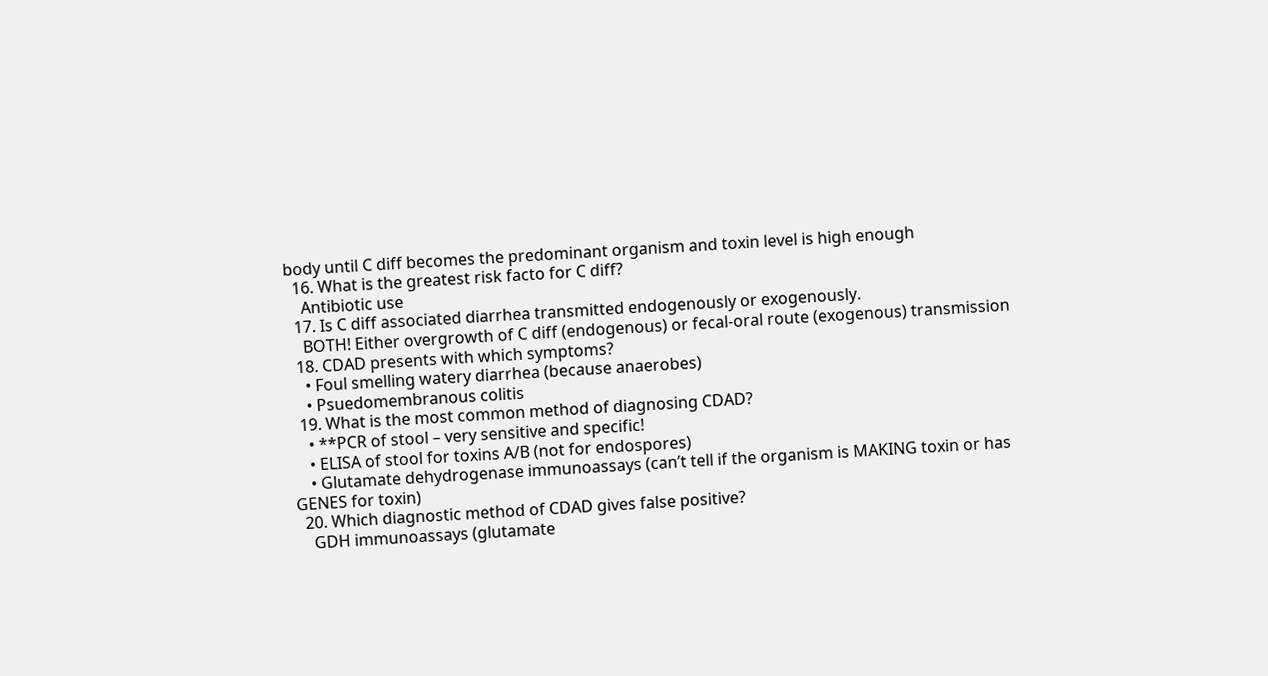body until C diff becomes the predominant organism and toxin level is high enough
  16. What is the greatest risk facto for C diff?
    Antibiotic use
  17. Is C diff associated diarrhea transmitted endogenously or exogenously.
    BOTH! Either overgrowth of C diff (endogenous) or fecal-oral route (exogenous) transmission
  18. CDAD presents with which symptoms?
    • Foul smelling watery diarrhea (because anaerobes)
    • Psuedomembranous colitis
  19. What is the most common method of diagnosing CDAD?
    • **PCR of stool – very sensitive and specific!
    • ELISA of stool for toxins A/B (not for endospores)
    • Glutamate dehydrogenase immunoassays (can’t tell if the organism is MAKING toxin or has GENES for toxin)
  20. Which diagnostic method of CDAD gives false positive?
    GDH immunoassays (glutamate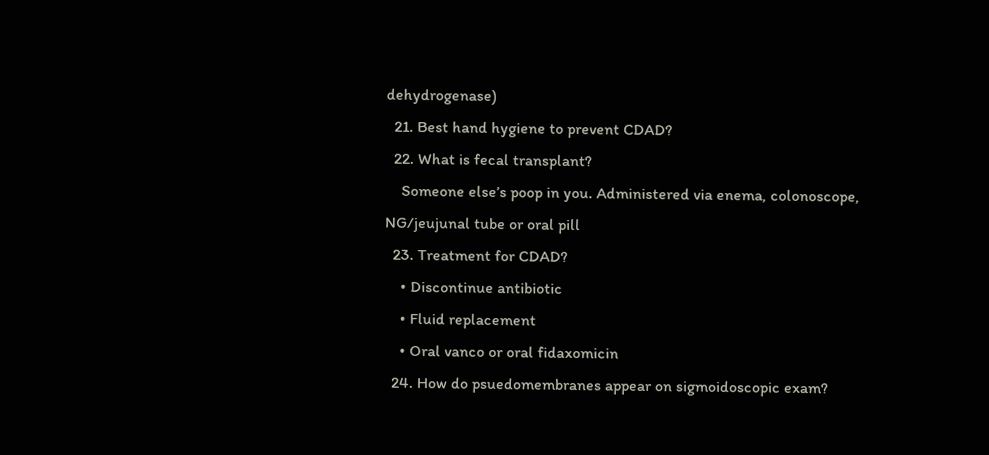dehydrogenase)
  21. Best hand hygiene to prevent CDAD?
  22. What is fecal transplant?
    Someone else’s poop in you. Administered via enema, colonoscope, NG/jeujunal tube or oral pill
  23. Treatment for CDAD?
    • Discontinue antibiotic
    • Fluid replacement
    • Oral vanco or oral fidaxomicin
  24. How do psuedomembranes appear on sigmoidoscopic exam?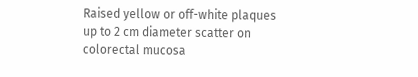Raised yellow or off-white plaques up to 2 cm diameter scatter on colorectal mucosa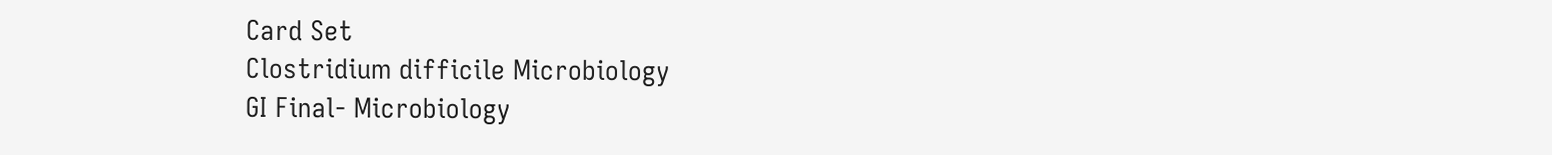Card Set
Clostridium difficile Microbiology
GI Final- Microbiology